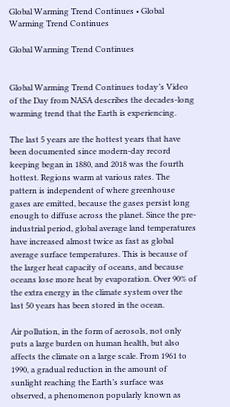Global Warming Trend Continues • Global Warming Trend Continues

Global Warming Trend Continues


Global Warming Trend Continues today’s Video of the Day from NASA describes the decades-long warming trend that the Earth is experiencing.

The last 5 years are the hottest years that have been documented since modern-day record keeping began in 1880, and 2018 was the fourth hottest. Regions warm at various rates. The pattern is independent of where greenhouse gases are emitted, because the gases persist long enough to diffuse across the planet. Since the pre-industrial period, global average land temperatures have increased almost twice as fast as global average surface temperatures. This is because of the larger heat capacity of oceans, and because oceans lose more heat by evaporation. Over 90% of the extra energy in the climate system over the last 50 years has been stored in the ocean.

Air pollution, in the form of aerosols, not only puts a large burden on human health, but also affects the climate on a large scale. From 1961 to 1990, a gradual reduction in the amount of sunlight reaching the Earth’s surface was observed, a phenomenon popularly known as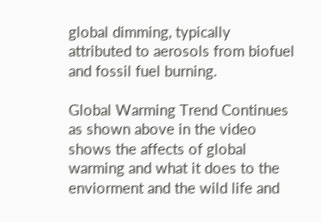global dimming, typically attributed to aerosols from biofuel and fossil fuel burning.

Global Warming Trend Continues as shown above in the video shows the affects of global warming and what it does to the enviorment and the wild life and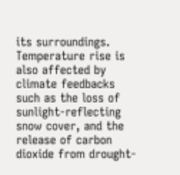its surroundings. Temperature rise is also affected by climate feedbacks such as the loss of sunlight-reflecting snow cover, and the release of carbon dioxide from drought-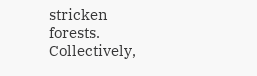stricken forests. Collectively,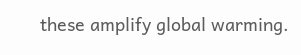these amplify global warming.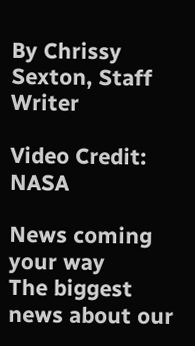By Chrissy Sexton, Staff Writer

Video Credit: NASA

News coming your way
The biggest news about our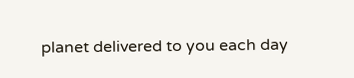planet delivered to you each day